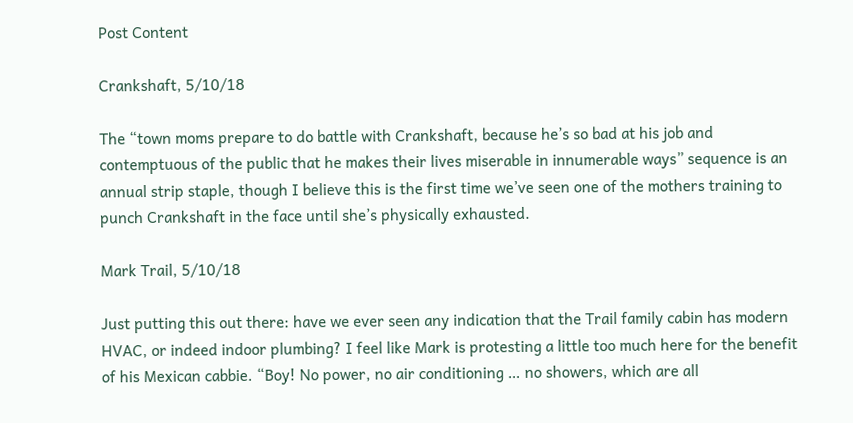Post Content

Crankshaft, 5/10/18

The “town moms prepare to do battle with Crankshaft, because he’s so bad at his job and contemptuous of the public that he makes their lives miserable in innumerable ways” sequence is an annual strip staple, though I believe this is the first time we’ve seen one of the mothers training to punch Crankshaft in the face until she’s physically exhausted.

Mark Trail, 5/10/18

Just putting this out there: have we ever seen any indication that the Trail family cabin has modern HVAC, or indeed indoor plumbing? I feel like Mark is protesting a little too much here for the benefit of his Mexican cabbie. “Boy! No power, no air conditioning … no showers, which are all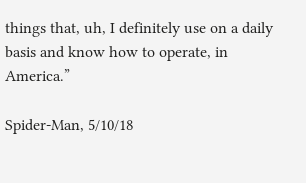things that, uh, I definitely use on a daily basis and know how to operate, in America.”

Spider-Man, 5/10/18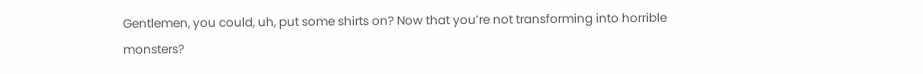Gentlemen, you could, uh, put some shirts on? Now that you’re not transforming into horrible monsters?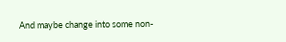And maybe change into some non-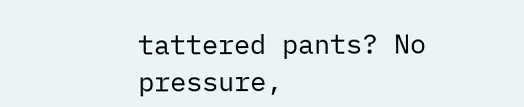tattered pants? No pressure,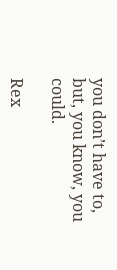you don’t have to, but, you know, you could.

Rex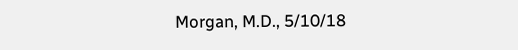Morgan, M.D., 5/10/18